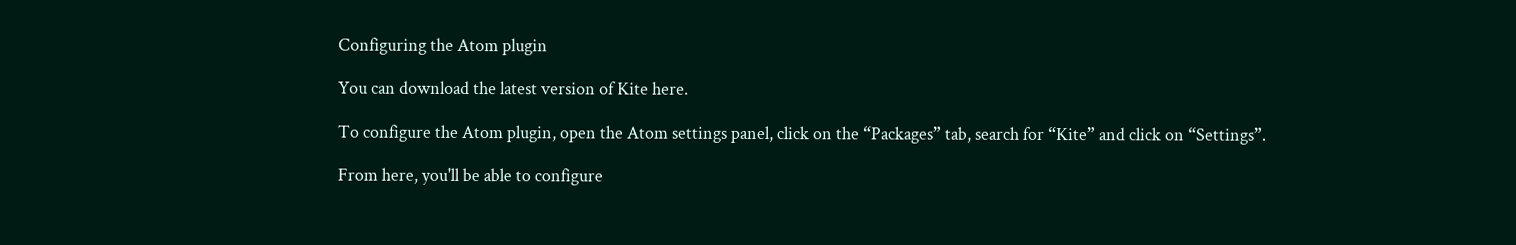Configuring the Atom plugin

You can download the latest version of Kite here.

To configure the Atom plugin, open the Atom settings panel, click on the “Packages” tab, search for “Kite” and click on “Settings”.

From here, you'll be able to configure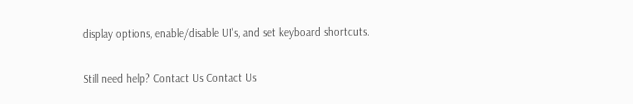display options, enable/disable UI's, and set keyboard shortcuts.

Still need help? Contact Us Contact Us